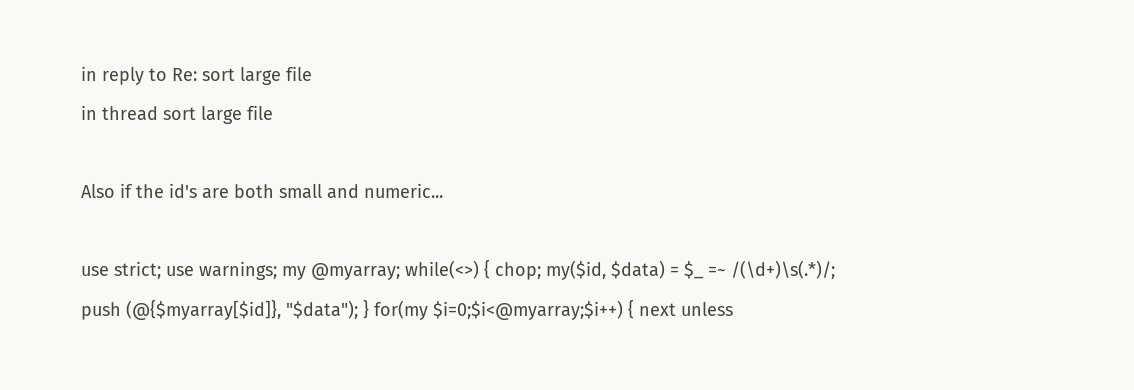in reply to Re: sort large file
in thread sort large file

Also if the id's are both small and numeric...

use strict; use warnings; my @myarray; while(<>) { chop; my($id, $data) = $_ =~ /(\d+)\s(.*)/; push (@{$myarray[$id]}, "$data"); } for(my $i=0;$i<@myarray;$i++) { next unless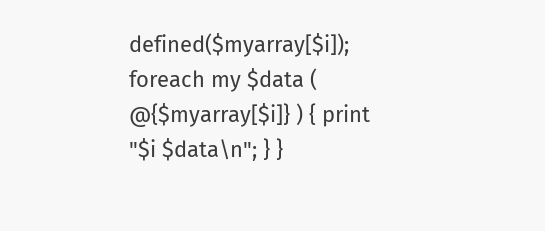defined($myarray[$i]); foreach my $data ( @{$myarray[$i]} ) { print "$i $data\n"; } }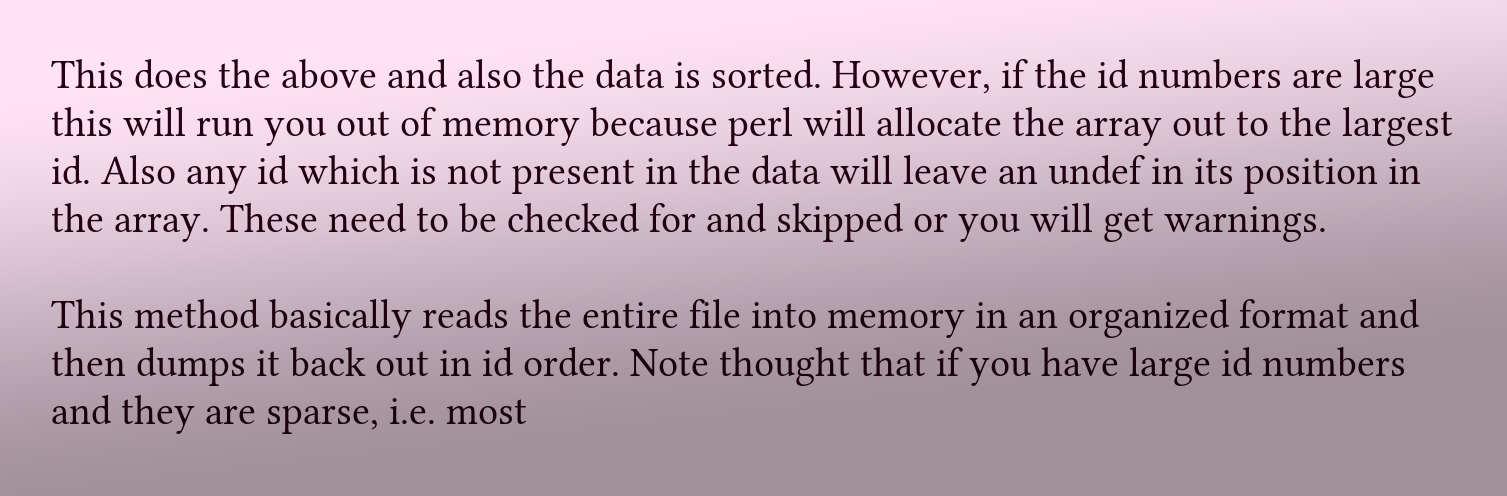This does the above and also the data is sorted. However, if the id numbers are large this will run you out of memory because perl will allocate the array out to the largest id. Also any id which is not present in the data will leave an undef in its position in the array. These need to be checked for and skipped or you will get warnings.

This method basically reads the entire file into memory in an organized format and then dumps it back out in id order. Note thought that if you have large id numbers and they are sparse, i.e. most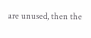are unused, then the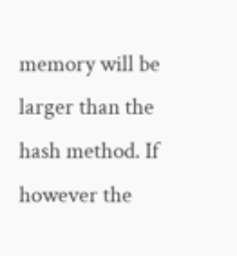memory will be larger than the hash method. If however the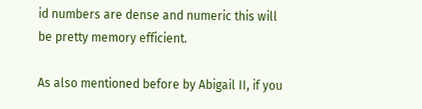id numbers are dense and numeric this will be pretty memory efficient.

As also mentioned before by Abigail II, if you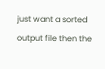just want a sorted output file then the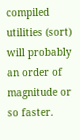compiled utilities (sort) will probably an order of magnitude or so faster.